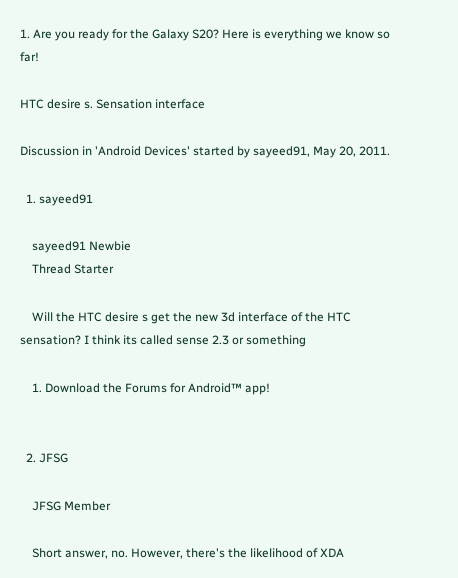1. Are you ready for the Galaxy S20? Here is everything we know so far!

HTC desire s. Sensation interface

Discussion in 'Android Devices' started by sayeed91, May 20, 2011.

  1. sayeed91

    sayeed91 Newbie
    Thread Starter

    Will the HTC desire s get the new 3d interface of the HTC sensation? I think its called sense 2.3 or something

    1. Download the Forums for Android™ app!


  2. JFSG

    JFSG Member

    Short answer, no. However, there's the likelihood of XDA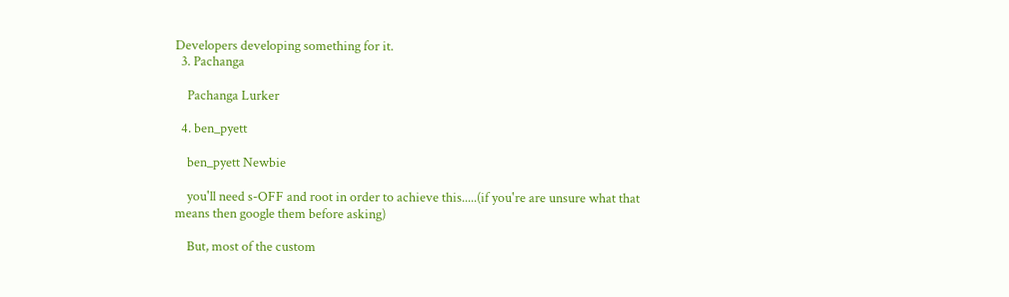Developers developing something for it.
  3. Pachanga

    Pachanga Lurker

  4. ben_pyett

    ben_pyett Newbie

    you'll need s-OFF and root in order to achieve this.....(if you're are unsure what that means then google them before asking)

    But, most of the custom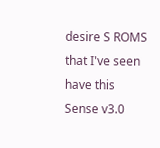desire S ROMS that I've seen have this Sense v3.0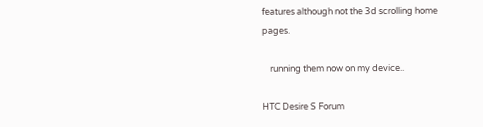features although not the 3d scrolling home pages.

    running them now on my device..

HTC Desire S Forum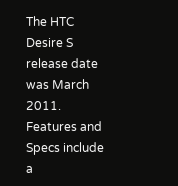The HTC Desire S release date was March 2011. Features and Specs include a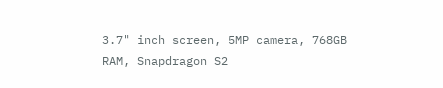3.7" inch screen, 5MP camera, 768GB RAM, Snapdragon S2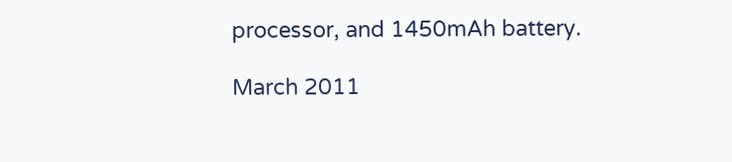processor, and 1450mAh battery.

March 2011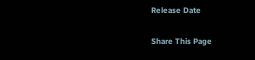Release Date

Share This Page